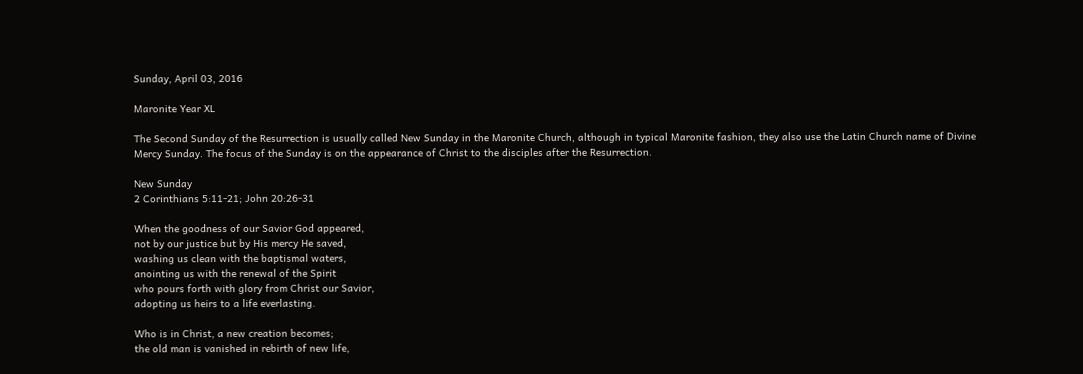Sunday, April 03, 2016

Maronite Year XL

The Second Sunday of the Resurrection is usually called New Sunday in the Maronite Church, although in typical Maronite fashion, they also use the Latin Church name of Divine Mercy Sunday. The focus of the Sunday is on the appearance of Christ to the disciples after the Resurrection.

New Sunday
2 Corinthians 5:11-21; John 20:26-31

When the goodness of our Savior God appeared,
not by our justice but by His mercy He saved,
washing us clean with the baptismal waters,
anointing us with the renewal of the Spirit
who pours forth with glory from Christ our Savior,
adopting us heirs to a life everlasting.

Who is in Christ, a new creation becomes;
the old man is vanished in rebirth of new life,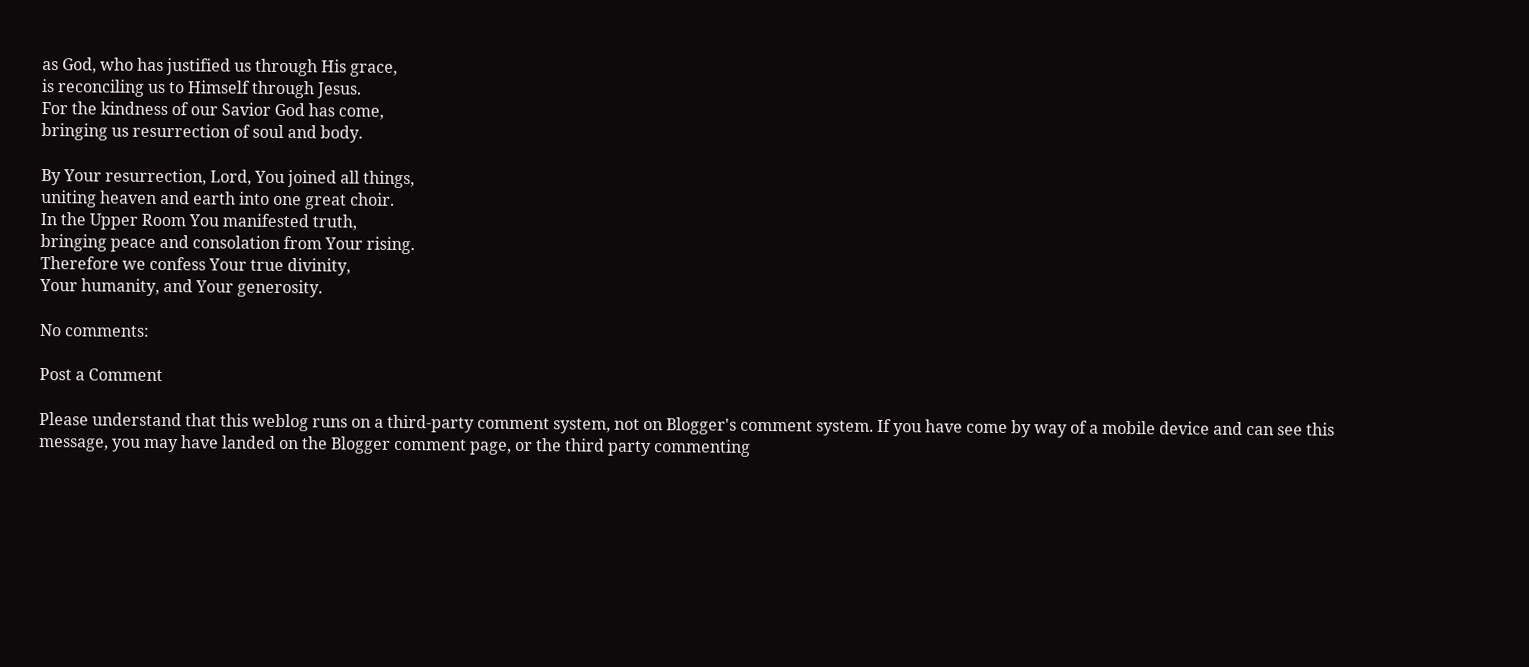as God, who has justified us through His grace,
is reconciling us to Himself through Jesus.
For the kindness of our Savior God has come,
bringing us resurrection of soul and body.

By Your resurrection, Lord, You joined all things,
uniting heaven and earth into one great choir.
In the Upper Room You manifested truth,
bringing peace and consolation from Your rising.
Therefore we confess Your true divinity,
Your humanity, and Your generosity.

No comments:

Post a Comment

Please understand that this weblog runs on a third-party comment system, not on Blogger's comment system. If you have come by way of a mobile device and can see this message, you may have landed on the Blogger comment page, or the third party commenting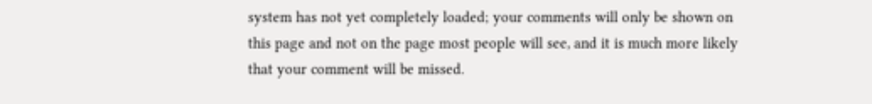system has not yet completely loaded; your comments will only be shown on this page and not on the page most people will see, and it is much more likely that your comment will be missed.